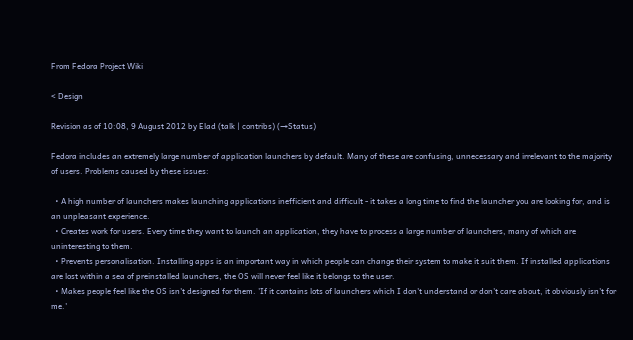From Fedora Project Wiki

< Design

Revision as of 10:08, 9 August 2012 by Elad (talk | contribs) (→Status)

Fedora includes an extremely large number of application launchers by default. Many of these are confusing, unnecessary and irrelevant to the majority of users. Problems caused by these issues:

  • A high number of launchers makes launching applications inefficient and difficult - it takes a long time to find the launcher you are looking for, and is an unpleasant experience.
  • Creates work for users. Every time they want to launch an application, they have to process a large number of launchers, many of which are uninteresting to them.
  • Prevents personalisation. Installing apps is an important way in which people can change their system to make it suit them. If installed applications are lost within a sea of preinstalled launchers, the OS will never feel like it belongs to the user.
  • Makes people feel like the OS isn't designed for them. 'If it contains lots of launchers which I don't understand or don't care about, it obviously isn't for me.'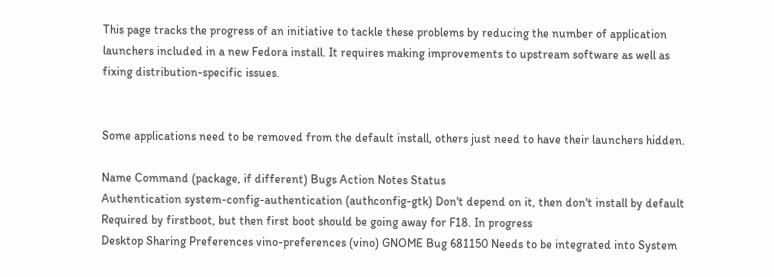This page tracks the progress of an initiative to tackle these problems by reducing the number of application launchers included in a new Fedora install. It requires making improvements to upstream software as well as fixing distribution-specific issues.


Some applications need to be removed from the default install, others just need to have their launchers hidden.

Name Command (package, if different) Bugs Action Notes Status
Authentication system-config-authentication (authconfig-gtk) Don't depend on it, then don't install by default Required by firstboot, but then first boot should be going away for F18. In progress
Desktop Sharing Preferences vino-preferences (vino) GNOME Bug 681150 Needs to be integrated into System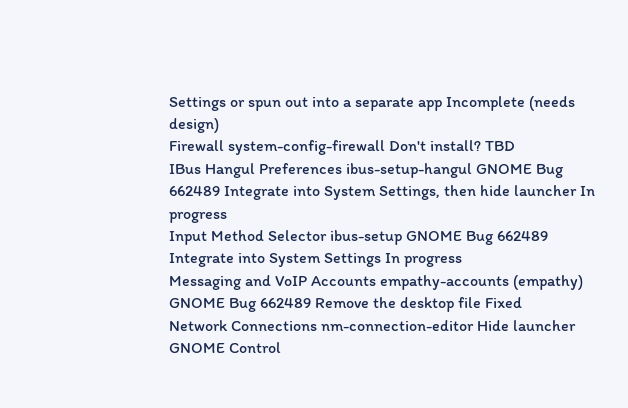Settings or spun out into a separate app Incomplete (needs design)
Firewall system-config-firewall Don't install? TBD
IBus Hangul Preferences ibus-setup-hangul GNOME Bug 662489 Integrate into System Settings, then hide launcher In progress
Input Method Selector ibus-setup GNOME Bug 662489 Integrate into System Settings In progress
Messaging and VoIP Accounts empathy-accounts (empathy) GNOME Bug 662489 Remove the desktop file Fixed
Network Connections nm-connection-editor Hide launcher GNOME Control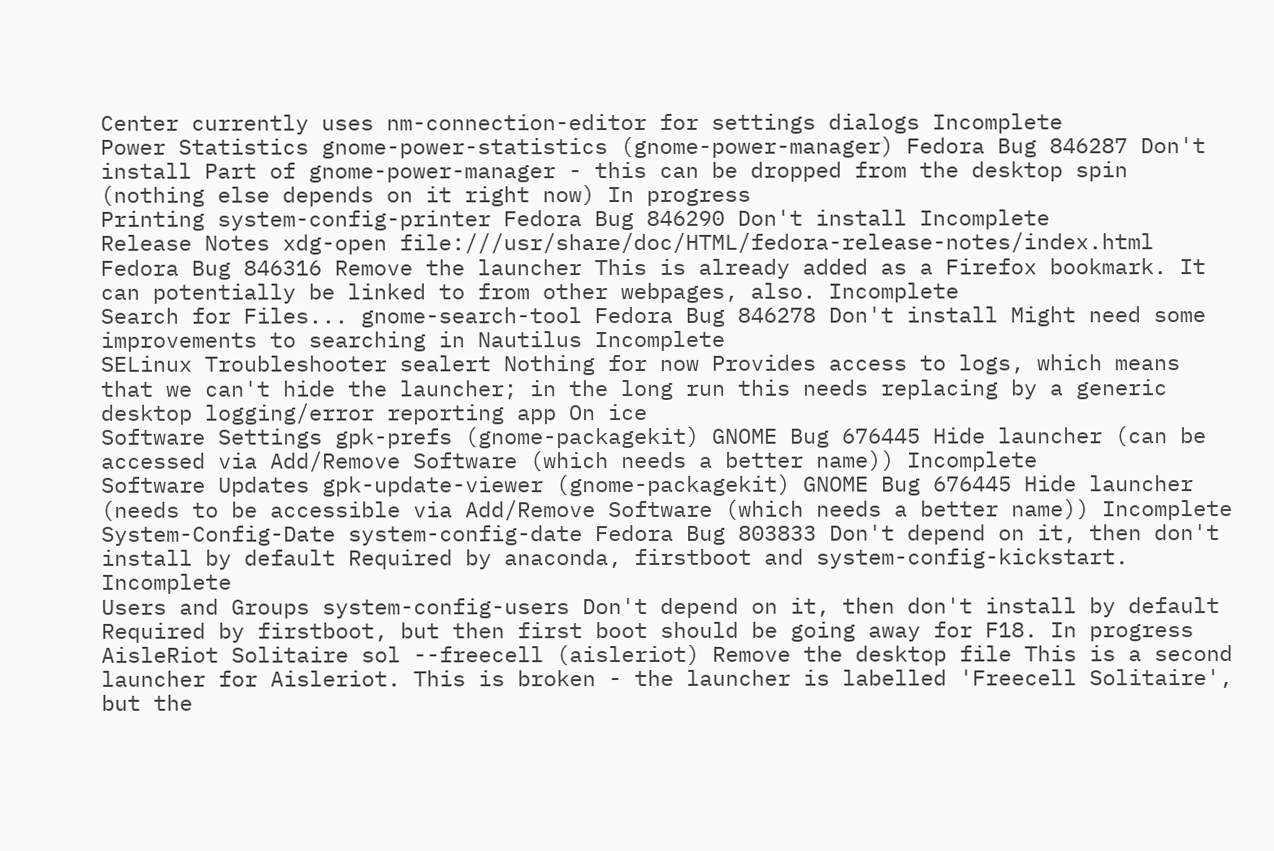Center currently uses nm-connection-editor for settings dialogs Incomplete
Power Statistics gnome-power-statistics (gnome-power-manager) Fedora Bug 846287 Don't install Part of gnome-power-manager - this can be dropped from the desktop spin (nothing else depends on it right now) In progress
Printing system-config-printer Fedora Bug 846290 Don't install Incomplete
Release Notes xdg-open file:///usr/share/doc/HTML/fedora-release-notes/index.html Fedora Bug 846316 Remove the launcher This is already added as a Firefox bookmark. It can potentially be linked to from other webpages, also. Incomplete
Search for Files... gnome-search-tool Fedora Bug 846278 Don't install Might need some improvements to searching in Nautilus Incomplete
SELinux Troubleshooter sealert Nothing for now Provides access to logs, which means that we can't hide the launcher; in the long run this needs replacing by a generic desktop logging/error reporting app On ice
Software Settings gpk-prefs (gnome-packagekit) GNOME Bug 676445 Hide launcher (can be accessed via Add/Remove Software (which needs a better name)) Incomplete
Software Updates gpk-update-viewer (gnome-packagekit) GNOME Bug 676445 Hide launcher (needs to be accessible via Add/Remove Software (which needs a better name)) Incomplete
System-Config-Date system-config-date Fedora Bug 803833 Don't depend on it, then don't install by default Required by anaconda, firstboot and system-config-kickstart. Incomplete
Users and Groups system-config-users Don't depend on it, then don't install by default Required by firstboot, but then first boot should be going away for F18. In progress
AisleRiot Solitaire sol --freecell (aisleriot) Remove the desktop file This is a second launcher for Aisleriot. This is broken - the launcher is labelled 'Freecell Solitaire', but the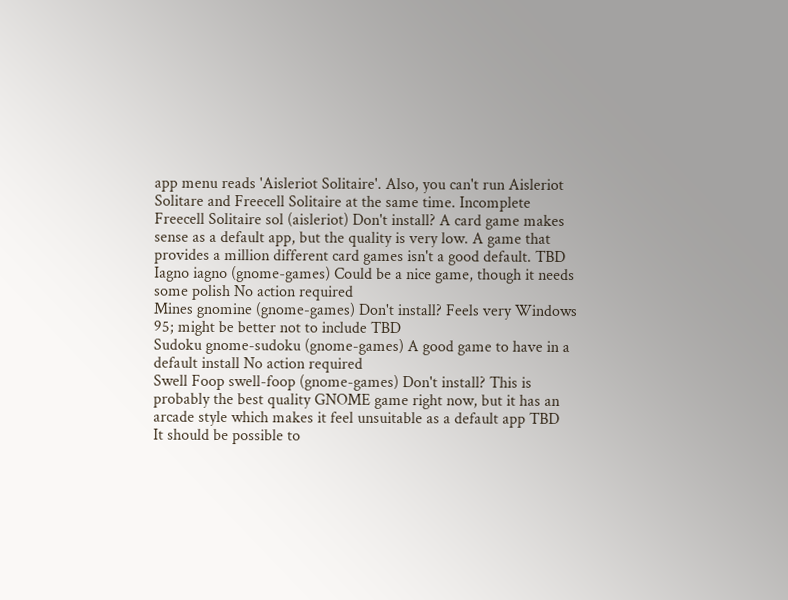app menu reads 'Aisleriot Solitaire'. Also, you can't run Aisleriot Solitare and Freecell Solitaire at the same time. Incomplete
Freecell Solitaire sol (aisleriot) Don't install? A card game makes sense as a default app, but the quality is very low. A game that provides a million different card games isn't a good default. TBD
Iagno iagno (gnome-games) Could be a nice game, though it needs some polish No action required
Mines gnomine (gnome-games) Don't install? Feels very Windows 95; might be better not to include TBD
Sudoku gnome-sudoku (gnome-games) A good game to have in a default install No action required
Swell Foop swell-foop (gnome-games) Don't install? This is probably the best quality GNOME game right now, but it has an arcade style which makes it feel unsuitable as a default app TBD
It should be possible to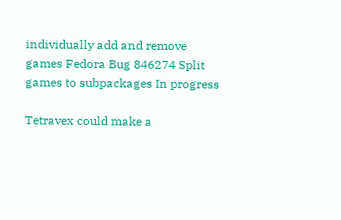individually add and remove games Fedora Bug 846274 Split games to subpackages In progress

Tetravex could make a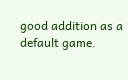good addition as a default game.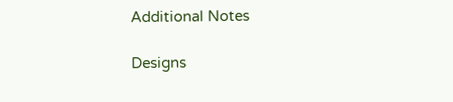Additional Notes

Designs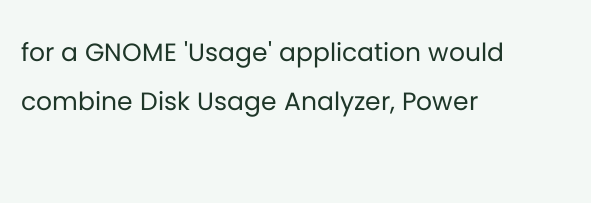for a GNOME 'Usage' application would combine Disk Usage Analyzer, Power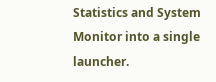Statistics and System Monitor into a single launcher.